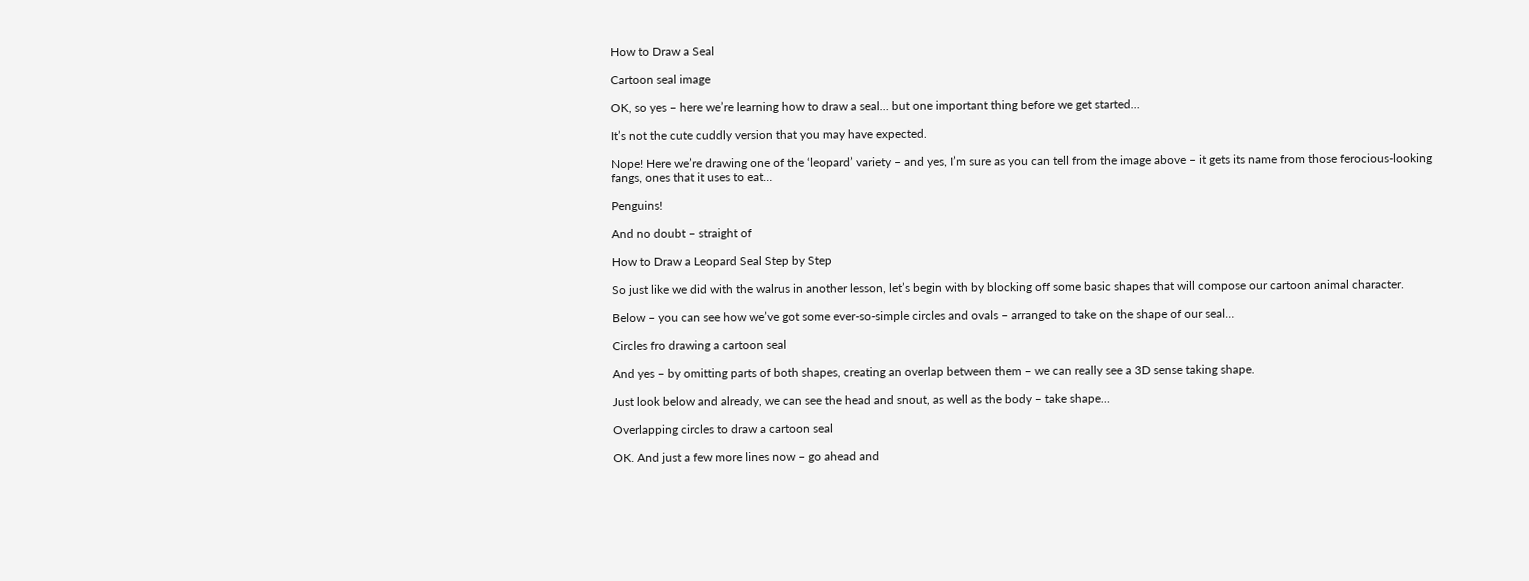How to Draw a Seal

Cartoon seal image

OK, so yes – here we’re learning how to draw a seal… but one important thing before we get started…

It’s not the cute cuddly version that you may have expected.

Nope! Here we’re drawing one of the ‘leopard’ variety – and yes, I’m sure as you can tell from the image above – it gets its name from those ferocious-looking fangs, ones that it uses to eat…

Penguins!

And no doubt – straight of

How to Draw a Leopard Seal Step by Step

So just like we did with the walrus in another lesson, let’s begin with by blocking off some basic shapes that will compose our cartoon animal character.

Below – you can see how we’ve got some ever-so-simple circles and ovals – arranged to take on the shape of our seal…

Circles fro drawing a cartoon seal

And yes – by omitting parts of both shapes, creating an overlap between them – we can really see a 3D sense taking shape.

Just look below and already, we can see the head and snout, as well as the body – take shape…

Overlapping circles to draw a cartoon seal

OK. And just a few more lines now – go ahead and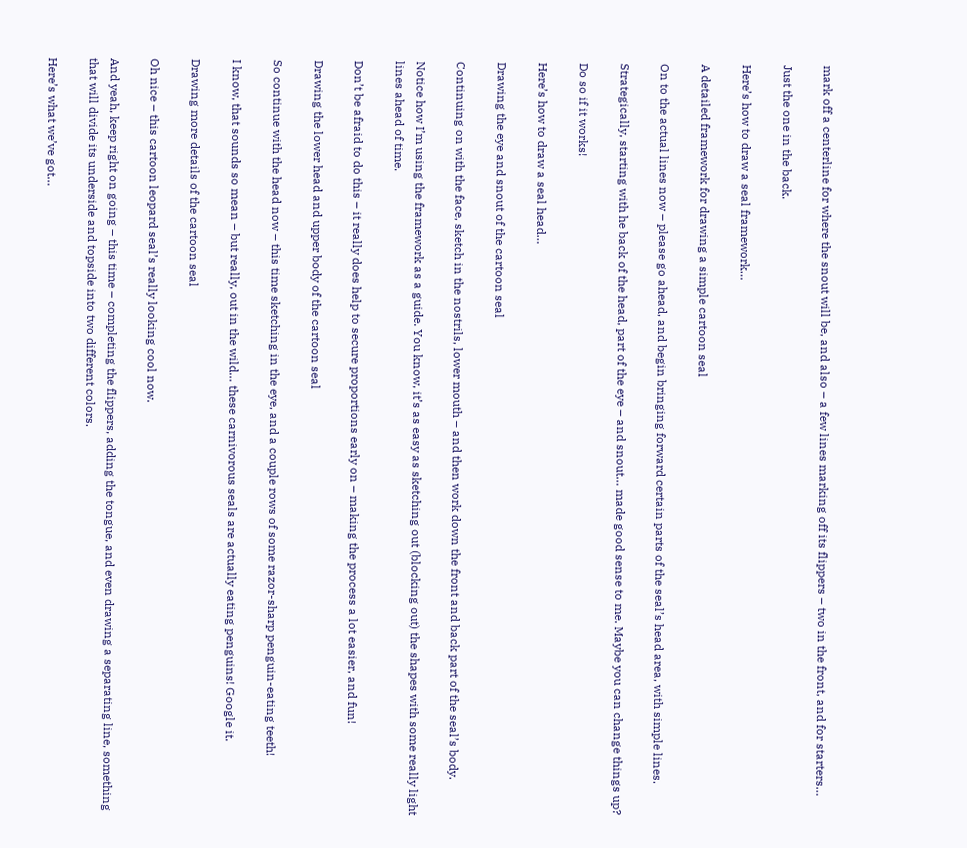mark off a centerline for where the snout will be, and also – a few lines marking off its flippers – two in the front, and for starters…

Just the one in the back.

Here’s how to draw a seal framework…

A detailed framework for drawing a simple cartoon seal

On to the actual lines now – please go ahead, and begin bringing forward certain parts of the seal’s head area, with simple lines.

Strategically, starting with he back of the head, part of the eye – and snout… made good sense to me. Maybe you can change things up?

Do so if it works!

Here’s how to draw a seal head…

Drawing the eye and snout of the cartoon seal

Continuing on with the face, sketch in the nostrils, lower mouth – and then work down the front and back part of the seal’s body.

Notice how I’m using the framework as a guide. You know, it’s as easy as sketching out (blocking out) the shapes with some really light lines ahead of time.

Don’t be afraid to do this – it really does help to secure proportions early on – making the process a lot easier, and fun!

Drawing the lower head and upper body of the cartoon seal

So continue with the head now – this time sketching in the eye, and a couple rows of some razor-sharp penguin-eating teeth!

I know, that sounds so mean – but really, out in the wild… these carnivorous seals are actually eating penguins! Google it.

Drawing more details of the cartoon seal

Oh nice – this cartoon leopard seal’s really looking cool now.

And yeah, keep right on going – this time – completing the flippers, adding the tongue, and even drawing a separating line, something that will divide its underside and topside into two different colors.

Here’s what we’ve got…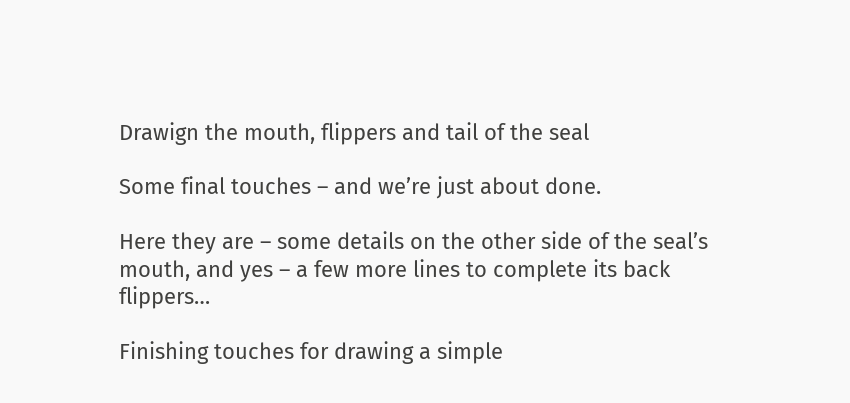Drawign the mouth, flippers and tail of the seal

Some final touches – and we’re just about done.

Here they are – some details on the other side of the seal’s mouth, and yes – a few more lines to complete its back flippers…

Finishing touches for drawing a simple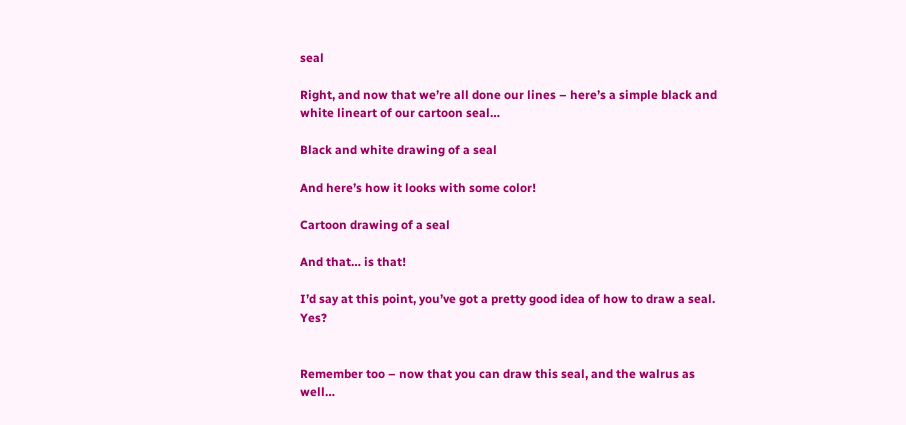seal

Right, and now that we’re all done our lines – here’s a simple black and white lineart of our cartoon seal…

Black and white drawing of a seal

And here’s how it looks with some color!

Cartoon drawing of a seal

And that… is that!

I’d say at this point, you’ve got a pretty good idea of how to draw a seal. Yes?


Remember too – now that you can draw this seal, and the walrus as well…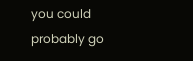you could probably go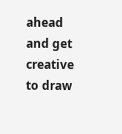ahead and get creative to draw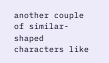another couple of similar-shaped characters like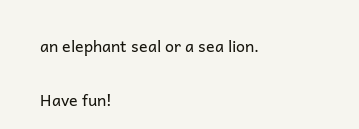an elephant seal or a sea lion.

Have fun!